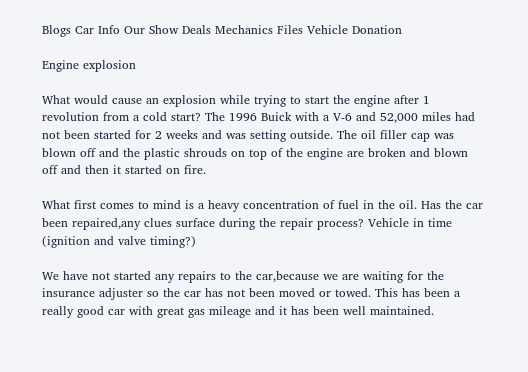Blogs Car Info Our Show Deals Mechanics Files Vehicle Donation

Engine explosion

What would cause an explosion while trying to start the engine after 1 revolution from a cold start? The 1996 Buick with a V-6 and 52,000 miles had not been started for 2 weeks and was setting outside. The oil filler cap was blown off and the plastic shrouds on top of the engine are broken and blown off and then it started on fire.

What first comes to mind is a heavy concentration of fuel in the oil. Has the car been repaired,any clues surface during the repair process? Vehicle in time (ignition and valve timing?)

We have not started any repairs to the car,because we are waiting for the insurance adjuster so the car has not been moved or towed. This has been a really good car with great gas mileage and it has been well maintained.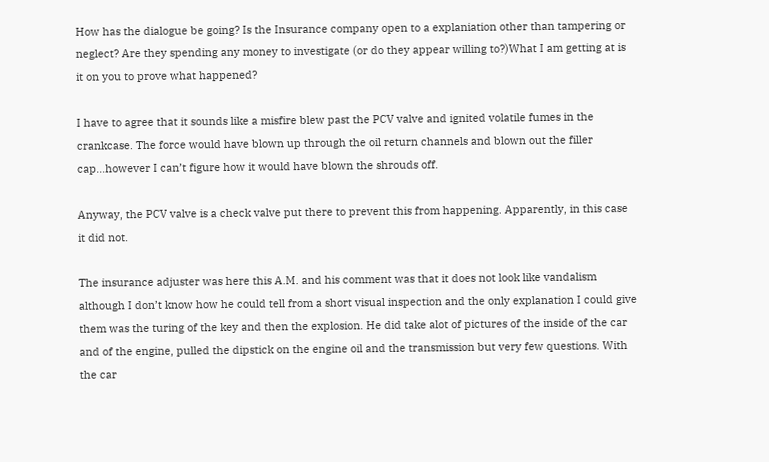How has the dialogue be going? Is the Insurance company open to a explaniation other than tampering or neglect? Are they spending any money to investigate (or do they appear willing to?)What I am getting at is it on you to prove what happened?

I have to agree that it sounds like a misfire blew past the PCV valve and ignited volatile fumes in the crankcase. The force would have blown up through the oil return channels and blown out the filler cap…however I can’t figure how it would have blown the shrouds off.

Anyway, the PCV valve is a check valve put there to prevent this from happening. Apparently, in this case it did not.

The insurance adjuster was here this A.M. and his comment was that it does not look like vandalism although I don’t know how he could tell from a short visual inspection and the only explanation I could give them was the turing of the key and then the explosion. He did take alot of pictures of the inside of the car and of the engine, pulled the dipstick on the engine oil and the transmission but very few questions. With the car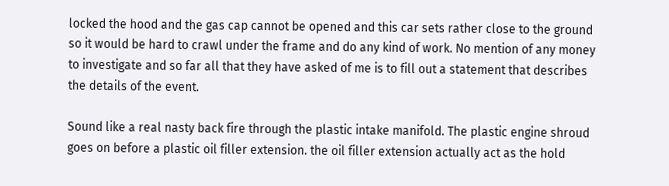locked the hood and the gas cap cannot be opened and this car sets rather close to the ground so it would be hard to crawl under the frame and do any kind of work. No mention of any money to investigate and so far all that they have asked of me is to fill out a statement that describes the details of the event.

Sound like a real nasty back fire through the plastic intake manifold. The plastic engine shroud goes on before a plastic oil filler extension. the oil filler extension actually act as the hold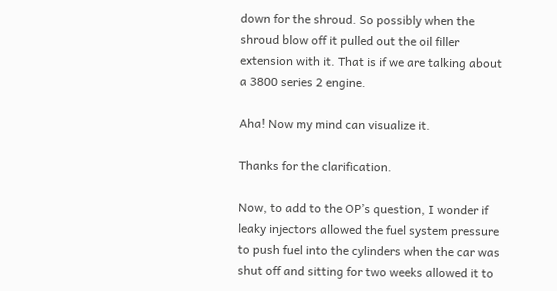down for the shroud. So possibly when the shroud blow off it pulled out the oil filler extension with it. That is if we are talking about a 3800 series 2 engine.

Aha! Now my mind can visualize it.

Thanks for the clarification.

Now, to add to the OP’s question, I wonder if leaky injectors allowed the fuel system pressure to push fuel into the cylinders when the car was shut off and sitting for two weeks allowed it to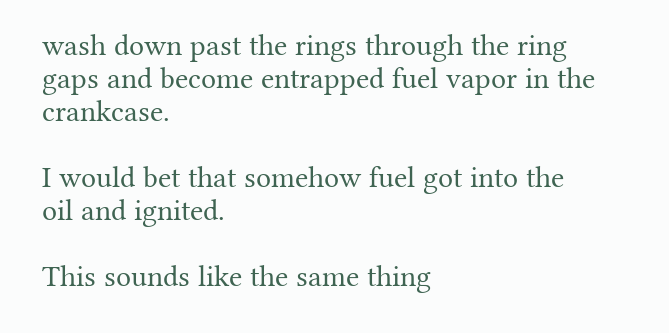wash down past the rings through the ring gaps and become entrapped fuel vapor in the crankcase.

I would bet that somehow fuel got into the oil and ignited.

This sounds like the same thing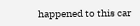happened to this car